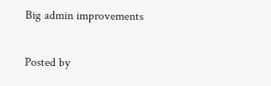Big admin improvements

Posted by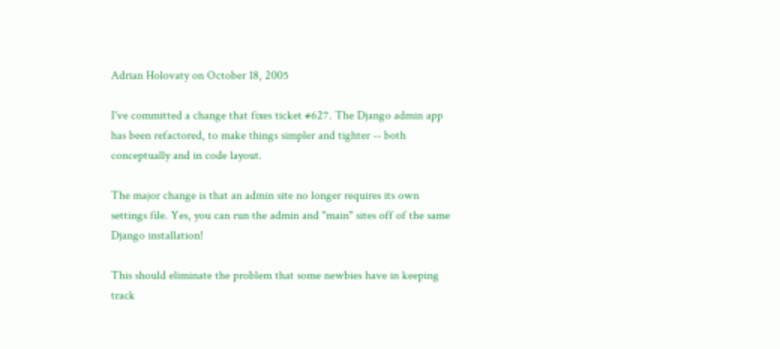Adrian Holovaty on October 18, 2005

I've committed a change that fixes ticket #627. The Django admin app has been refactored, to make things simpler and tighter -- both conceptually and in code layout.

The major change is that an admin site no longer requires its own settings file. Yes, you can run the admin and "main" sites off of the same Django installation!

This should eliminate the problem that some newbies have in keeping track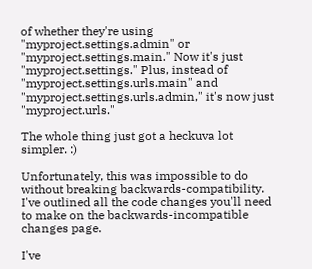of whether they're using "myproject.settings.admin" or "myproject.settings.main." Now it's just "myproject.settings." Plus, instead of "myproject.settings.urls.main" and "myproject.settings.urls.admin," it's now just "myproject.urls."

The whole thing just got a heckuva lot simpler. :)

Unfortunately, this was impossible to do without breaking backwards-compatibility. I've outlined all the code changes you'll need to make on the backwards-incompatible changes page.

I've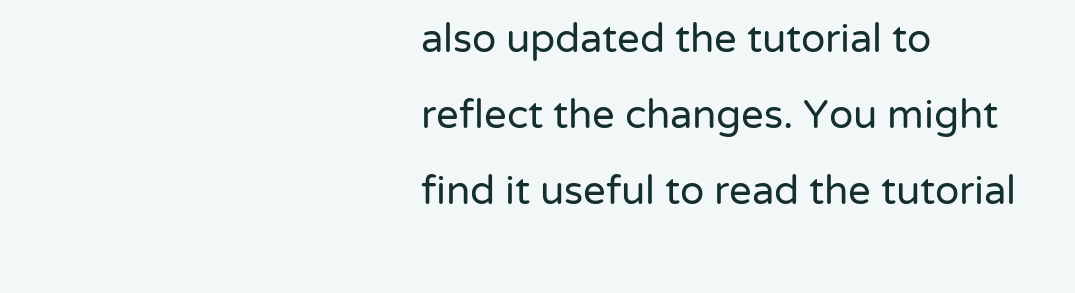also updated the tutorial to reflect the changes. You might find it useful to read the tutorial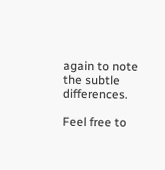again to note the subtle differences.

Feel free to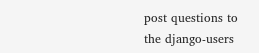post questions to the django-users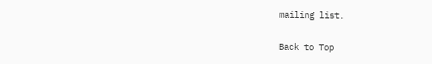mailing list.

Back to Top